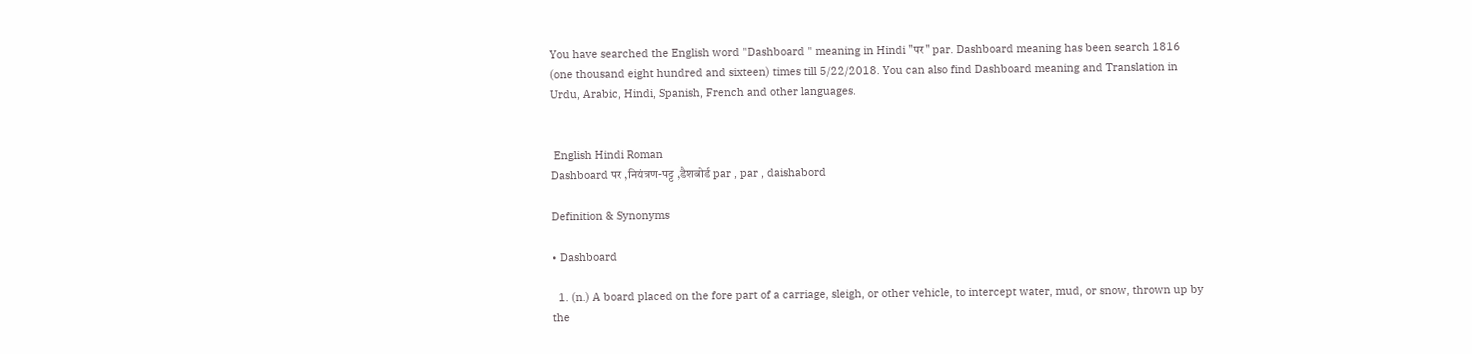You have searched the English word "Dashboard " meaning in Hindi "पर" par. Dashboard meaning has been search 1816 (one thousand eight hundred and sixteen) times till 5/22/2018. You can also find Dashboard meaning and Translation in Urdu, Arabic, Hindi, Spanish, French and other languages.


 English Hindi Roman
Dashboard पर ,नियंत्रण-पट्ट ,डैशबोर्ड par , par , daishabord

Definition & Synonyms

• Dashboard

  1. (n.) A board placed on the fore part of a carriage, sleigh, or other vehicle, to intercept water, mud, or snow, thrown up by the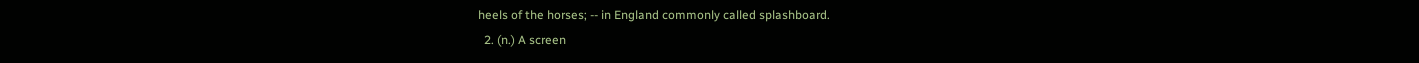heels of the horses; -- in England commonly called splashboard.
  2. (n.) A screen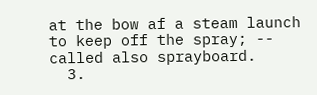at the bow af a steam launch to keep off the spray; -- called also sprayboard.
  3.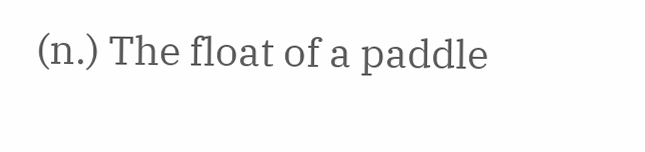(n.) The float of a paddle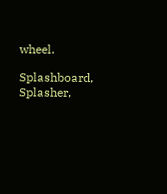wheel.

Splashboard, Splasher,